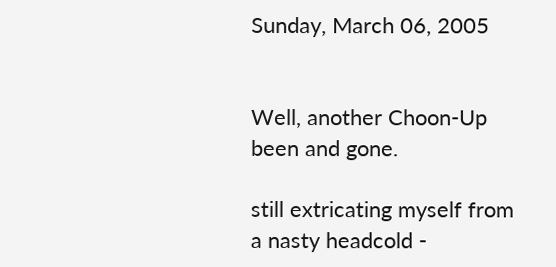Sunday, March 06, 2005


Well, another Choon-Up been and gone.

still extricating myself from a nasty headcold -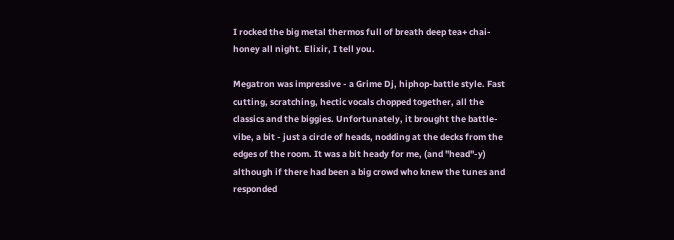I rocked the big metal thermos full of breath deep tea+ chai-honey all night. Elixir, I tell you.

Megatron was impressive - a Grime Dj, hiphop-battle style. Fast cutting, scratching, hectic vocals chopped together, all the classics and the biggies. Unfortunately, it brought the battle-vibe, a bit - just a circle of heads, nodding at the decks from the edges of the room. It was a bit heady for me, (and "head"-y) although if there had been a big crowd who knew the tunes and responded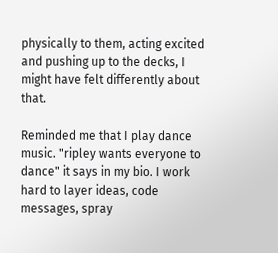physically to them, acting excited and pushing up to the decks, I might have felt differently about that.

Reminded me that I play dance music. "ripley wants everyone to dance" it says in my bio. I work hard to layer ideas, code messages, spray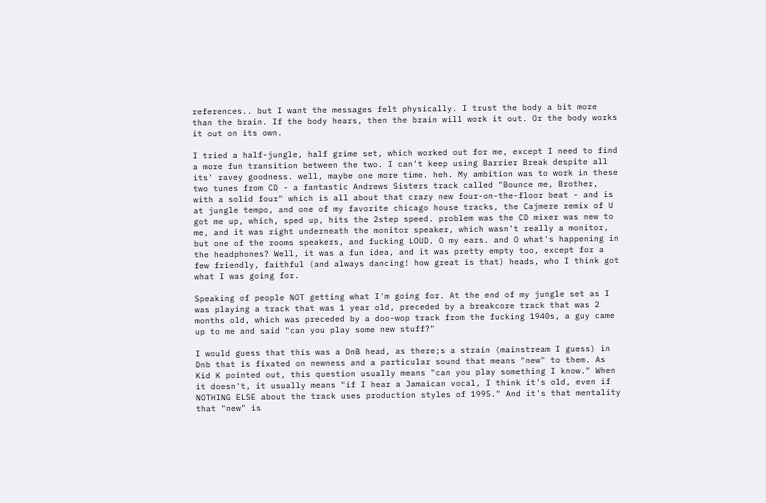references.. but I want the messages felt physically. I trust the body a bit more than the brain. If the body hears, then the brain will work it out. Or the body works it out on its own.

I tried a half-jungle, half grime set, which worked out for me, except I need to find a more fun transition between the two. I can't keep using Barrier Break despite all its' ravey goodness. well, maybe one more time. heh. My ambition was to work in these two tunes from CD - a fantastic Andrews Sisters track called "Bounce me, Brother, with a solid four" which is all about that crazy new four-on-the-floor beat - and is at jungle tempo, and one of my favorite chicago house tracks, the Cajmere remix of U got me up, which, sped up, hits the 2step speed. problem was the CD mixer was new to me, and it was right underneath the monitor speaker, which wasn't really a monitor, but one of the rooms speakers, and fucking LOUD. O my ears. and O what's happening in the headphones? Well, it was a fun idea, and it was pretty empty too, except for a few friendly, faithful (and always dancing! how great is that) heads, who I think got what I was going for.

Speaking of people NOT getting what I'm going for. At the end of my jungle set as I was playing a track that was 1 year old, preceded by a breakcore track that was 2 months old, which was preceded by a doo-wop track from the fucking 1940s, a guy came up to me and said "can you play some new stuff?"

I would guess that this was a DnB head, as there;s a strain (mainstream I guess) in Dnb that is fixated on newness and a particular sound that means "new" to them. As Kid K pointed out, this question usually means "can you play something I know." When it doesn't, it usually means "if I hear a Jamaican vocal, I think it's old, even if NOTHING ELSE about the track uses production styles of 1995." And it's that mentality that "new" is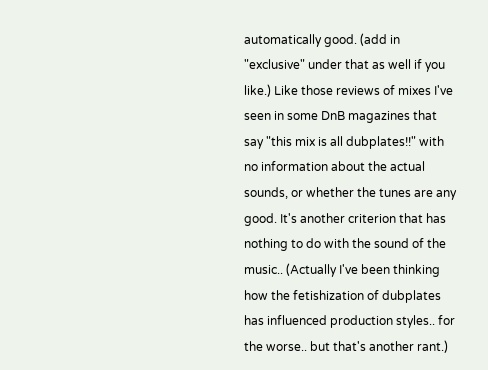automatically good. (add in "exclusive" under that as well if you like.) Like those reviews of mixes I've seen in some DnB magazines that say "this mix is all dubplates!!" with no information about the actual sounds, or whether the tunes are any good. It's another criterion that has nothing to do with the sound of the music.. (Actually I've been thinking how the fetishization of dubplates has influenced production styles.. for the worse.. but that's another rant.)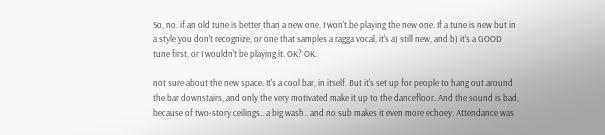So, no. if an old tune is better than a new one, I won't be playing the new one. If a tune is new but in a style you don't recognize, or one that samples a ragga vocal, it's a) still new, and b) it's a GOOD tune first, or I wouldn't be playing it. OK? OK.

not sure about the new space. It's a cool bar, in itself. But it's set up for people to hang out around the bar downstairs, and only the very motivated make it up to the dancefloor. And the sound is bad, because of two-story ceilings.. a big wash.. and no sub makes it even more echoey. Attendance was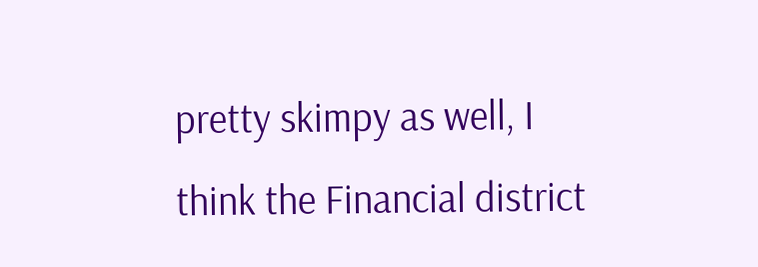pretty skimpy as well, I think the Financial district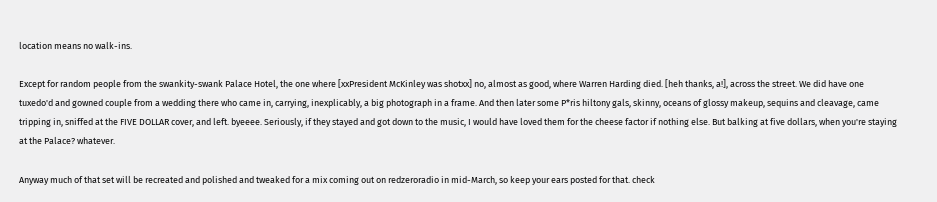location means no walk-ins.

Except for random people from the swankity-swank Palace Hotel, the one where [xxPresident McKinley was shotxx] no, almost as good, where Warren Harding died. [heh thanks, a!], across the street. We did have one tuxedo'd and gowned couple from a wedding there who came in, carrying, inexplicably, a big photograph in a frame. And then later some P*ris hiltony gals, skinny, oceans of glossy makeup, sequins and cleavage, came tripping in, sniffed at the FIVE DOLLAR cover, and left. byeeee. Seriously, if they stayed and got down to the music, I would have loved them for the cheese factor if nothing else. But balking at five dollars, when you're staying at the Palace? whatever.

Anyway much of that set will be recreated and polished and tweaked for a mix coming out on redzeroradio in mid-March, so keep your ears posted for that. check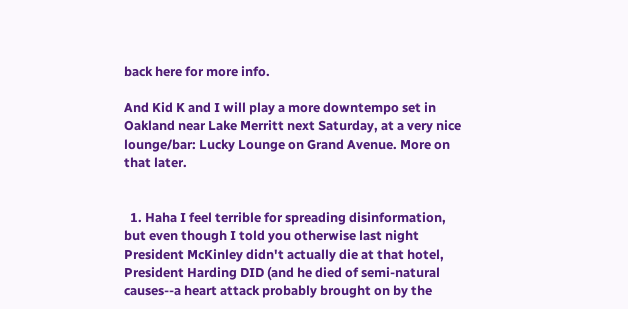back here for more info.

And Kid K and I will play a more downtempo set in Oakland near Lake Merritt next Saturday, at a very nice lounge/bar: Lucky Lounge on Grand Avenue. More on that later.


  1. Haha I feel terrible for spreading disinformation, but even though I told you otherwise last night President McKinley didn't actually die at that hotel, President Harding DID (and he died of semi-natural causes--a heart attack probably brought on by the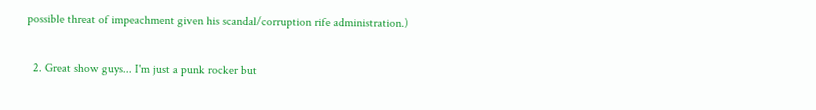possible threat of impeachment given his scandal/corruption rife administration.)

  2. Great show guys... I'm just a punk rocker but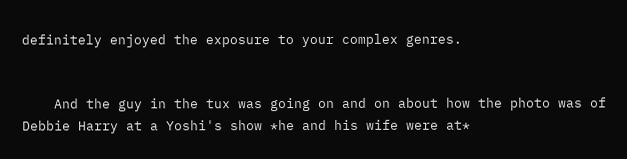definitely enjoyed the exposure to your complex genres.


    And the guy in the tux was going on and on about how the photo was of Debbie Harry at a Yoshi's show *he and his wife were at*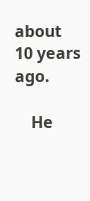about 10 years ago.

    He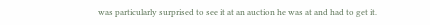was particularly surprised to see it at an auction he was at and had to get it.